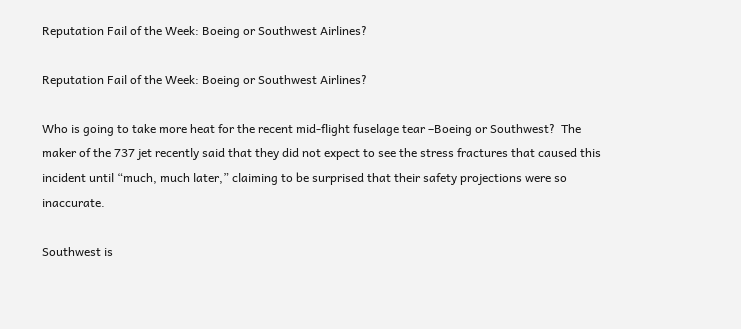Reputation Fail of the Week: Boeing or Southwest Airlines?

Reputation Fail of the Week: Boeing or Southwest Airlines?

Who is going to take more heat for the recent mid-flight fuselage tear –Boeing or Southwest?  The maker of the 737 jet recently said that they did not expect to see the stress fractures that caused this incident until “much, much later,” claiming to be surprised that their safety projections were so inaccurate.

Southwest is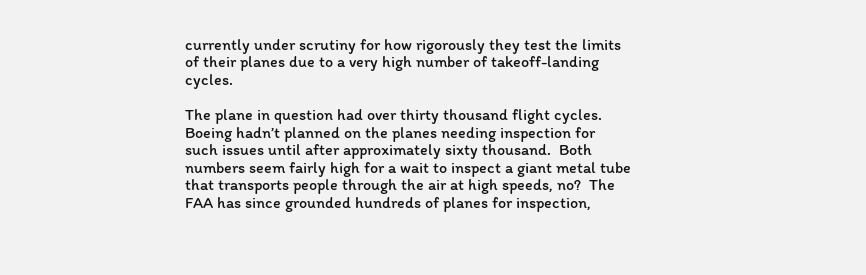currently under scrutiny for how rigorously they test the limits of their planes due to a very high number of takeoff-landing cycles.

The plane in question had over thirty thousand flight cycles.  Boeing hadn’t planned on the planes needing inspection for such issues until after approximately sixty thousand.  Both numbers seem fairly high for a wait to inspect a giant metal tube that transports people through the air at high speeds, no?  The FAA has since grounded hundreds of planes for inspection,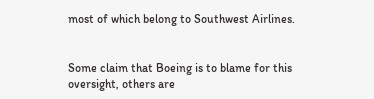most of which belong to Southwest Airlines.


Some claim that Boeing is to blame for this oversight, others are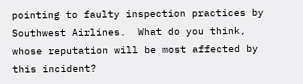pointing to faulty inspection practices by Southwest Airlines.  What do you think, whose reputation will be most affected by this incident?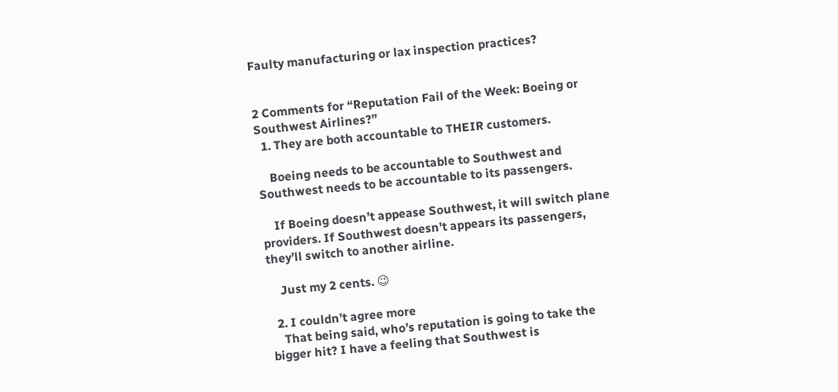Faulty manufacturing or lax inspection practices?


2 Comments for “Reputation Fail of the Week: Boeing or Southwest Airlines?”
  1. They are both accountable to THEIR customers.

    Boeing needs to be accountable to Southwest and Southwest needs to be accountable to its passengers.

    If Boeing doesn’t appease Southwest, it will switch plane providers. If Southwest doesn’t appears its passengers, they’ll switch to another airline.

    Just my 2 cents. 😉

  2. I couldn’t agree more
    That being said, who’s reputation is going to take the bigger hit? I have a feeling that Southwest is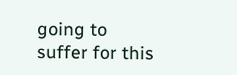going to suffer for this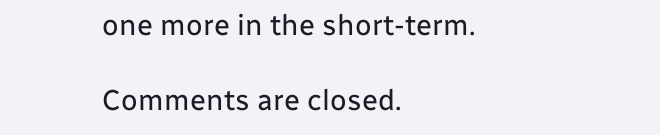one more in the short-term.

Comments are closed.